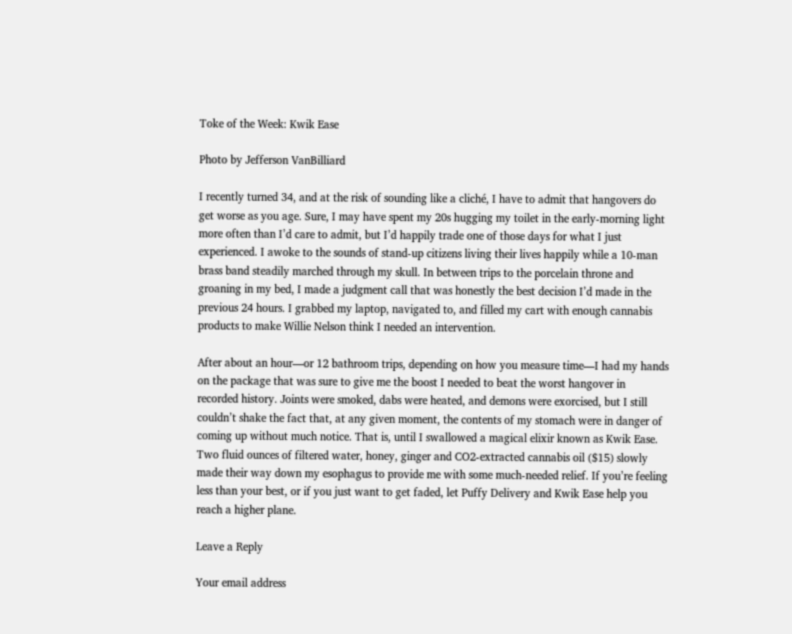Toke of the Week: Kwik Ease

Photo by Jefferson VanBilliard

I recently turned 34, and at the risk of sounding like a cliché, I have to admit that hangovers do get worse as you age. Sure, I may have spent my 20s hugging my toilet in the early-morning light more often than I’d care to admit, but I’d happily trade one of those days for what I just experienced. I awoke to the sounds of stand-up citizens living their lives happily while a 10-man brass band steadily marched through my skull. In between trips to the porcelain throne and groaning in my bed, I made a judgment call that was honestly the best decision I’d made in the previous 24 hours. I grabbed my laptop, navigated to, and filled my cart with enough cannabis products to make Willie Nelson think I needed an intervention.

After about an hour—or 12 bathroom trips, depending on how you measure time—I had my hands on the package that was sure to give me the boost I needed to beat the worst hangover in recorded history. Joints were smoked, dabs were heated, and demons were exorcised, but I still couldn’t shake the fact that, at any given moment, the contents of my stomach were in danger of coming up without much notice. That is, until I swallowed a magical elixir known as Kwik Ease. Two fluid ounces of filtered water, honey, ginger and CO2-extracted cannabis oil ($15) slowly made their way down my esophagus to provide me with some much-needed relief. If you’re feeling less than your best, or if you just want to get faded, let Puffy Delivery and Kwik Ease help you reach a higher plane.

Leave a Reply

Your email address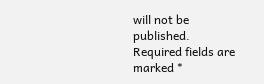will not be published. Required fields are marked *